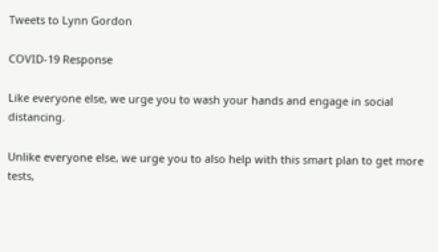Tweets to Lynn Gordon

COVID-19 Response

Like everyone else, we urge you to wash your hands and engage in social distancing.

Unlike everyone else, we urge you to also help with this smart plan to get more tests,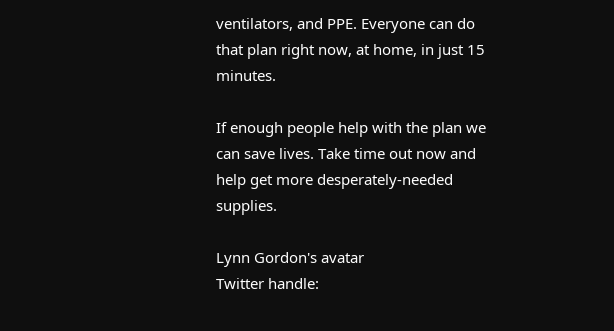ventilators, and PPE. Everyone can do that plan right now, at home, in just 15 minutes.

If enough people help with the plan we can save lives. Take time out now and help get more desperately-needed supplies.

Lynn Gordon's avatar
Twitter handle: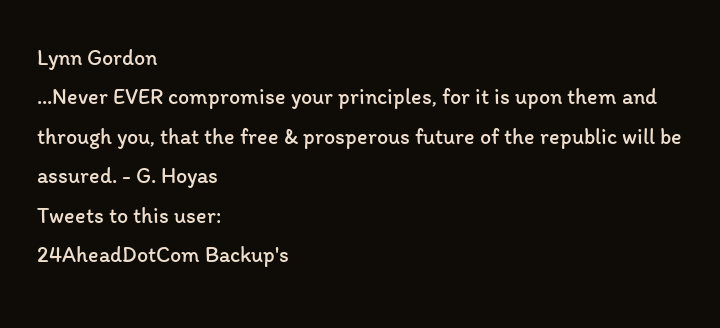Lynn Gordon
...Never EVER compromise your principles, for it is upon them and through you, that the free & prosperous future of the republic will be assured. - G. Hoyas
Tweets to this user:
24AheadDotCom Backup's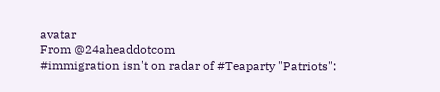avatar
From @24aheaddotcom
#immigration isn't on radar of #Teaparty "Patriots":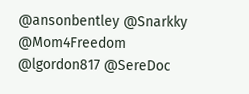@ansonbentley @Snarkky @Mom4Freedom @lgordon817 @SereDoc